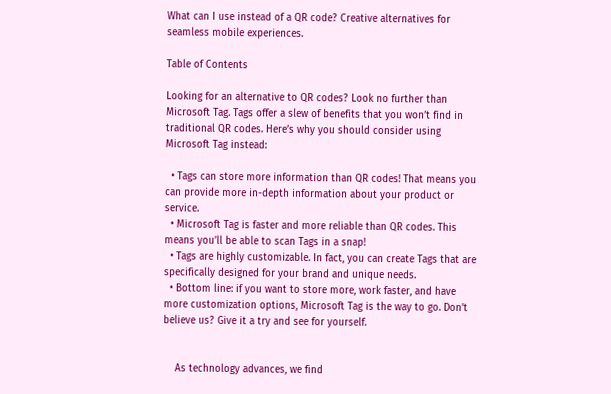What can I use instead of a QR code? Creative alternatives for seamless mobile experiences.

Table of Contents

Looking for an alternative to QR codes? Look no further than Microsoft Tag. Tags offer a slew of benefits that you won’t find in traditional QR codes. Here’s why you should consider using Microsoft Tag instead:

  • Tags can store more information than QR codes! That means you can provide more in-depth information about your product or service.
  • Microsoft Tag is faster and more reliable than QR codes. This means you’ll be able to scan Tags in a snap!
  • Tags are highly customizable. In fact, you can create Tags that are specifically designed for your brand and unique needs.
  • Bottom line: if you want to store more, work faster, and have more customization options, Microsoft Tag is the way to go. Don’t believe us? Give it a try and see for yourself.


    As technology advances, we find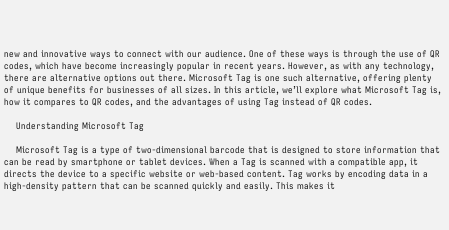new and innovative ways to connect with our audience. One of these ways is through the use of QR codes, which have become increasingly popular in recent years. However, as with any technology, there are alternative options out there. Microsoft Tag is one such alternative, offering plenty of unique benefits for businesses of all sizes. In this article, we’ll explore what Microsoft Tag is, how it compares to QR codes, and the advantages of using Tag instead of QR codes.

    Understanding Microsoft Tag

    Microsoft Tag is a type of two-dimensional barcode that is designed to store information that can be read by smartphone or tablet devices. When a Tag is scanned with a compatible app, it directs the device to a specific website or web-based content. Tag works by encoding data in a high-density pattern that can be scanned quickly and easily. This makes it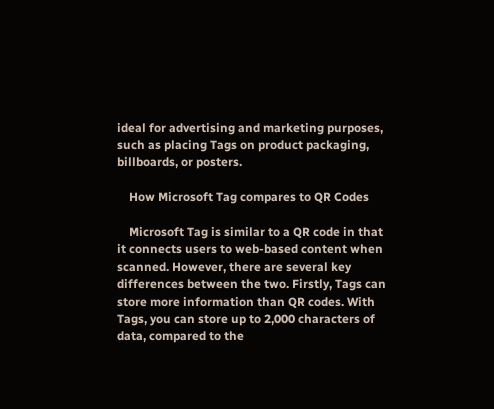ideal for advertising and marketing purposes, such as placing Tags on product packaging, billboards, or posters.

    How Microsoft Tag compares to QR Codes

    Microsoft Tag is similar to a QR code in that it connects users to web-based content when scanned. However, there are several key differences between the two. Firstly, Tags can store more information than QR codes. With Tags, you can store up to 2,000 characters of data, compared to the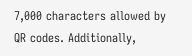7,000 characters allowed by QR codes. Additionally,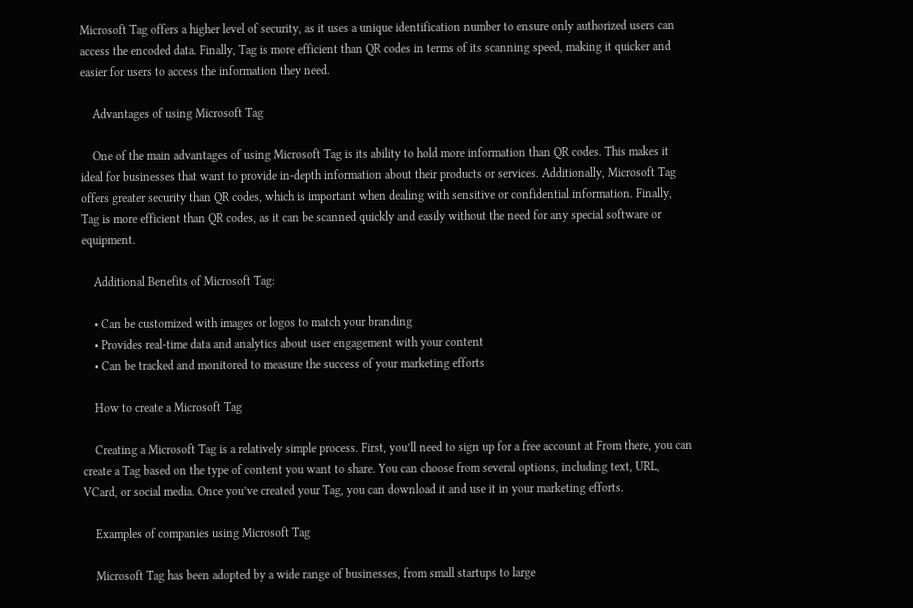Microsoft Tag offers a higher level of security, as it uses a unique identification number to ensure only authorized users can access the encoded data. Finally, Tag is more efficient than QR codes in terms of its scanning speed, making it quicker and easier for users to access the information they need.

    Advantages of using Microsoft Tag

    One of the main advantages of using Microsoft Tag is its ability to hold more information than QR codes. This makes it ideal for businesses that want to provide in-depth information about their products or services. Additionally, Microsoft Tag offers greater security than QR codes, which is important when dealing with sensitive or confidential information. Finally, Tag is more efficient than QR codes, as it can be scanned quickly and easily without the need for any special software or equipment.

    Additional Benefits of Microsoft Tag:

    • Can be customized with images or logos to match your branding
    • Provides real-time data and analytics about user engagement with your content
    • Can be tracked and monitored to measure the success of your marketing efforts

    How to create a Microsoft Tag

    Creating a Microsoft Tag is a relatively simple process. First, you’ll need to sign up for a free account at From there, you can create a Tag based on the type of content you want to share. You can choose from several options, including text, URL, VCard, or social media. Once you’ve created your Tag, you can download it and use it in your marketing efforts.

    Examples of companies using Microsoft Tag

    Microsoft Tag has been adopted by a wide range of businesses, from small startups to large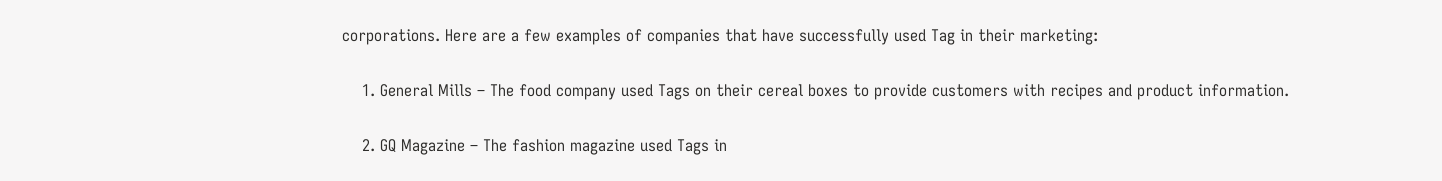corporations. Here are a few examples of companies that have successfully used Tag in their marketing:

    1. General Mills – The food company used Tags on their cereal boxes to provide customers with recipes and product information.

    2. GQ Magazine – The fashion magazine used Tags in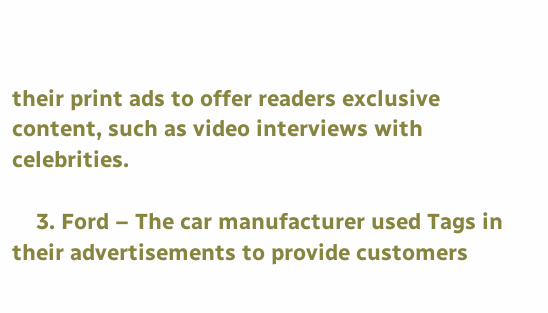their print ads to offer readers exclusive content, such as video interviews with celebrities.

    3. Ford – The car manufacturer used Tags in their advertisements to provide customers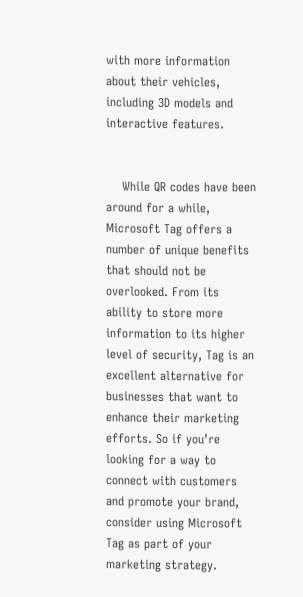with more information about their vehicles, including 3D models and interactive features.


    While QR codes have been around for a while, Microsoft Tag offers a number of unique benefits that should not be overlooked. From its ability to store more information to its higher level of security, Tag is an excellent alternative for businesses that want to enhance their marketing efforts. So if you’re looking for a way to connect with customers and promote your brand, consider using Microsoft Tag as part of your marketing strategy.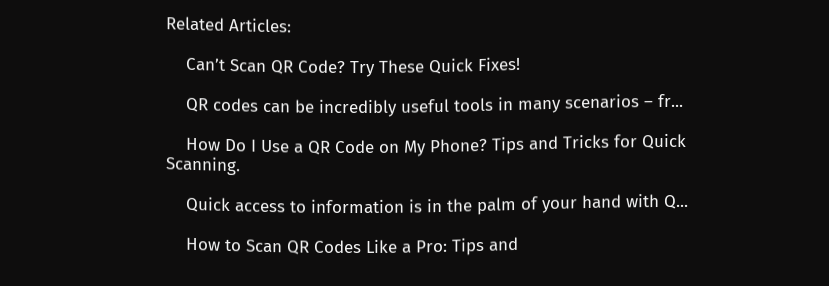Related Articles:

    Can’t Scan QR Code? Try These Quick Fixes!

    QR codes can be incredibly useful tools in many scenarios – fr...

    How Do I Use a QR Code on My Phone? Tips and Tricks for Quick Scanning.

    Quick access to information is in the palm of your hand with Q...

    How to Scan QR Codes Like a Pro: Tips and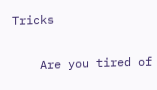Tricks

    Are you tired of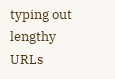typing out lengthy URLs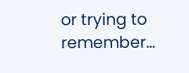or trying to remember...